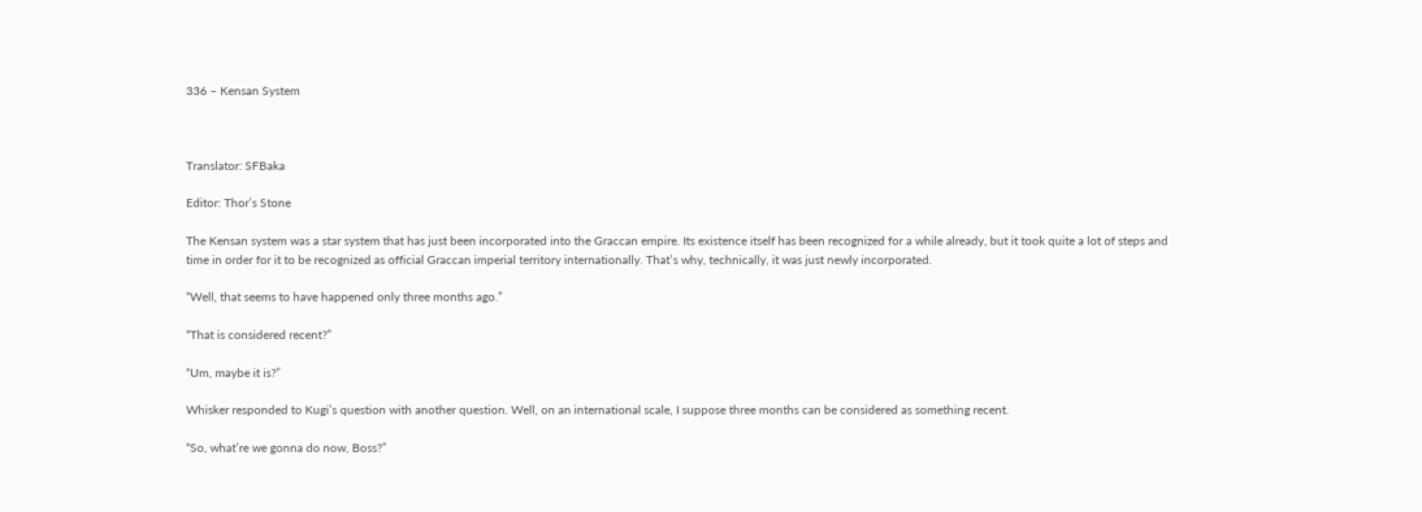336 – Kensan System



Translator: SFBaka

Editor: Thor’s Stone

The Kensan system was a star system that has just been incorporated into the Graccan empire. Its existence itself has been recognized for a while already, but it took quite a lot of steps and time in order for it to be recognized as official Graccan imperial territory internationally. That’s why, technically, it was just newly incorporated.

“Well, that seems to have happened only three months ago.”

“That is considered recent?”

“Um, maybe it is?”

Whisker responded to Kugi’s question with another question. Well, on an international scale, I suppose three months can be considered as something recent.

“So, what’re we gonna do now, Boss?”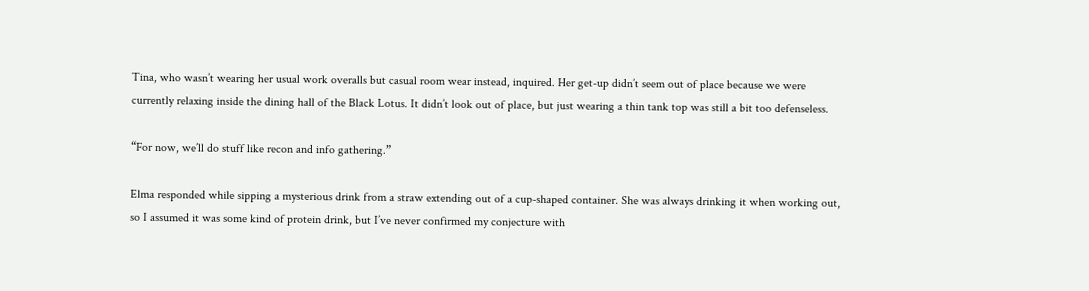Tina, who wasn’t wearing her usual work overalls but casual room wear instead, inquired. Her get-up didn’t seem out of place because we were currently relaxing inside the dining hall of the Black Lotus. It didn’t look out of place, but just wearing a thin tank top was still a bit too defenseless.

“For now, we’ll do stuff like recon and info gathering.”

Elma responded while sipping a mysterious drink from a straw extending out of a cup-shaped container. She was always drinking it when working out, so I assumed it was some kind of protein drink, but I’ve never confirmed my conjecture with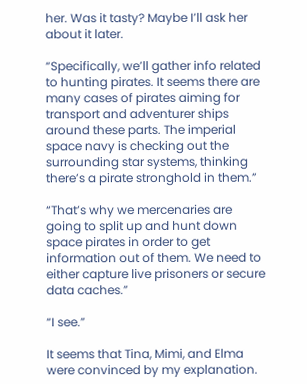her. Was it tasty? Maybe I’ll ask her about it later.

“Specifically, we’ll gather info related to hunting pirates. It seems there are many cases of pirates aiming for transport and adventurer ships around these parts. The imperial space navy is checking out the surrounding star systems, thinking there’s a pirate stronghold in them.”

“That’s why we mercenaries are going to split up and hunt down space pirates in order to get information out of them. We need to either capture live prisoners or secure data caches.”

“I see.”

It seems that Tina, Mimi, and Elma were convinced by my explanation.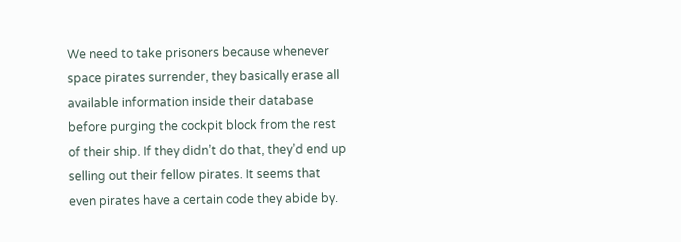We need to take prisoners because whenever space pirates surrender, they basically erase all available information inside their database before purging the cockpit block from the rest of their ship. If they didn’t do that, they’d end up selling out their fellow pirates. It seems that even pirates have a certain code they abide by.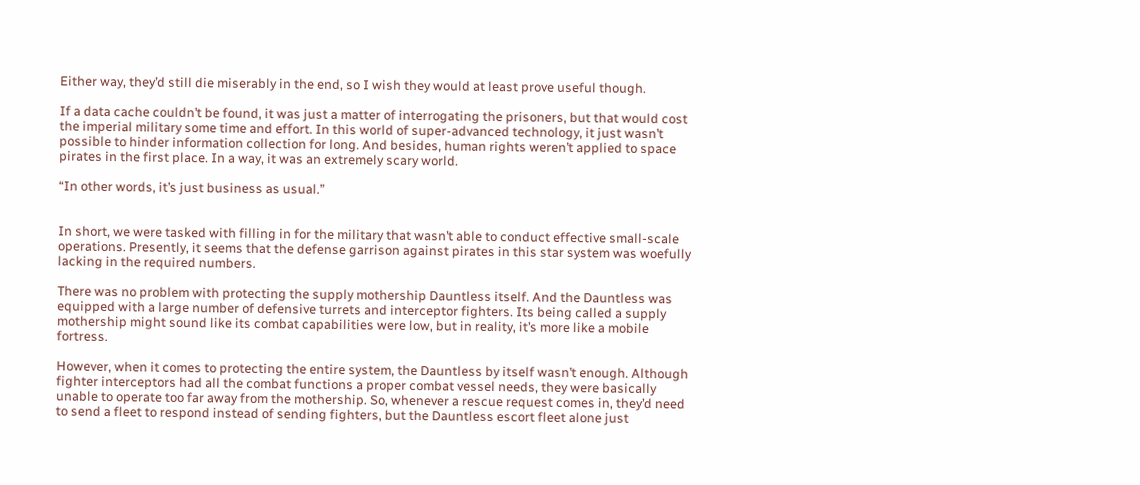Either way, they’d still die miserably in the end, so I wish they would at least prove useful though.

If a data cache couldn’t be found, it was just a matter of interrogating the prisoners, but that would cost the imperial military some time and effort. In this world of super-advanced technology, it just wasn’t possible to hinder information collection for long. And besides, human rights weren’t applied to space pirates in the first place. In a way, it was an extremely scary world.

“In other words, it’s just business as usual.”


In short, we were tasked with filling in for the military that wasn’t able to conduct effective small-scale operations. Presently, it seems that the defense garrison against pirates in this star system was woefully lacking in the required numbers.

There was no problem with protecting the supply mothership Dauntless itself. And the Dauntless was equipped with a large number of defensive turrets and interceptor fighters. Its being called a supply mothership might sound like its combat capabilities were low, but in reality, it’s more like a mobile fortress.

However, when it comes to protecting the entire system, the Dauntless by itself wasn’t enough. Although fighter interceptors had all the combat functions a proper combat vessel needs, they were basically unable to operate too far away from the mothership. So, whenever a rescue request comes in, they’d need to send a fleet to respond instead of sending fighters, but the Dauntless escort fleet alone just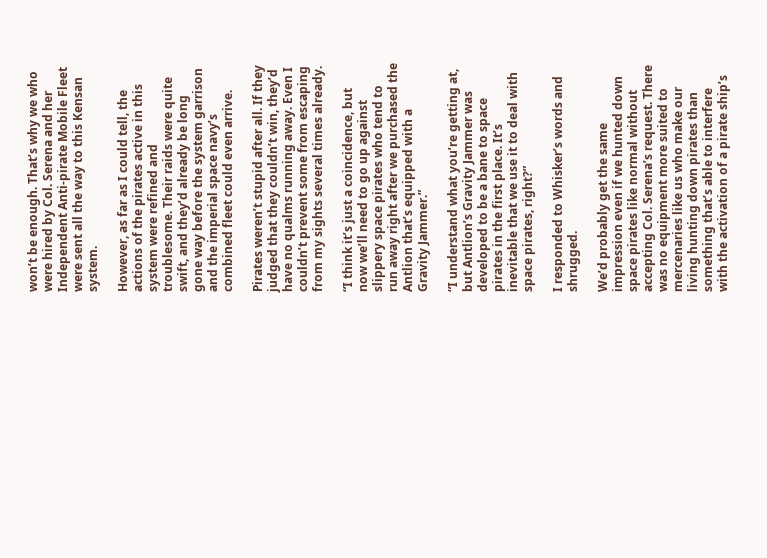won’t be enough. That’s why we who were hired by Col. Serena and her Independent Anti-pirate Mobile Fleet were sent all the way to this Kensan system.

However, as far as I could tell, the actions of the pirates active in this system were refined and troublesome. Their raids were quite swift, and they’d already be long gone way before the system garrison and the imperial space navy’s combined fleet could even arrive.

Pirates weren’t stupid after all. If they judged that they couldn’t win, they’d have no qualms running away. Even I couldn’t prevent some from escaping from my sights several times already.

“I think it’s just a coincidence, but now we’ll need to go up against slippery space pirates who tend to run away right after we purchased the Antlion that’s equipped with a Gravity Jammer.”

“I understand what you’re getting at, but Antlion’s Gravity Jammer was developed to be a bane to space pirates in the first place. It’s inevitable that we use it to deal with space pirates, right?”

I responded to Whisker’s words and shrugged.

We’d probably get the same impression even if we hunted down space pirates like normal without accepting Col. Serena’s request. There was no equipment more suited to mercenaries like us who make our living hunting down pirates than something that’s able to interfere with the activation of a pirate ship’s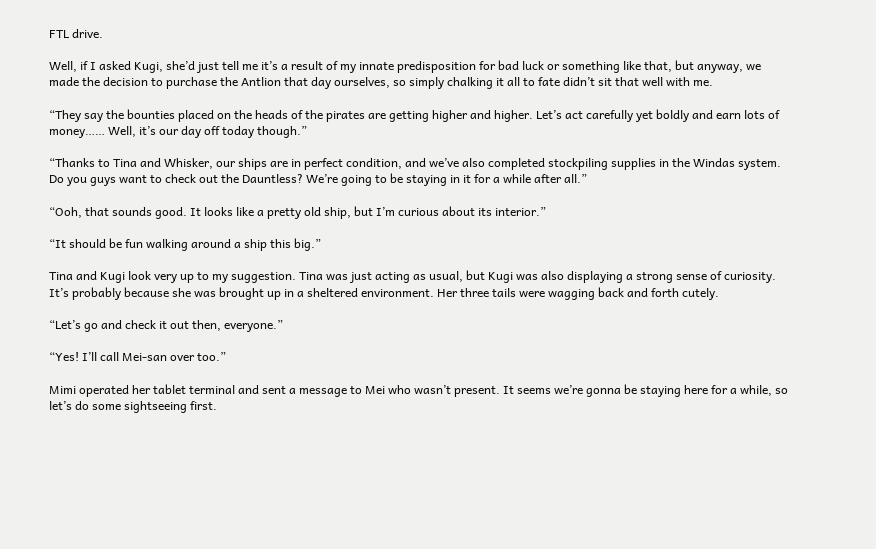FTL drive.

Well, if I asked Kugi, she’d just tell me it’s a result of my innate predisposition for bad luck or something like that, but anyway, we made the decision to purchase the Antlion that day ourselves, so simply chalking it all to fate didn’t sit that well with me.

“They say the bounties placed on the heads of the pirates are getting higher and higher. Let’s act carefully yet boldly and earn lots of money…… Well, it’s our day off today though.”

“Thanks to Tina and Whisker, our ships are in perfect condition, and we’ve also completed stockpiling supplies in the Windas system. Do you guys want to check out the Dauntless? We’re going to be staying in it for a while after all.”

“Ooh, that sounds good. It looks like a pretty old ship, but I’m curious about its interior.”

“It should be fun walking around a ship this big.”

Tina and Kugi look very up to my suggestion. Tina was just acting as usual, but Kugi was also displaying a strong sense of curiosity. It’s probably because she was brought up in a sheltered environment. Her three tails were wagging back and forth cutely.

“Let’s go and check it out then, everyone.”

“Yes! I’ll call Mei-san over too.”

Mimi operated her tablet terminal and sent a message to Mei who wasn’t present. It seems we’re gonna be staying here for a while, so let’s do some sightseeing first.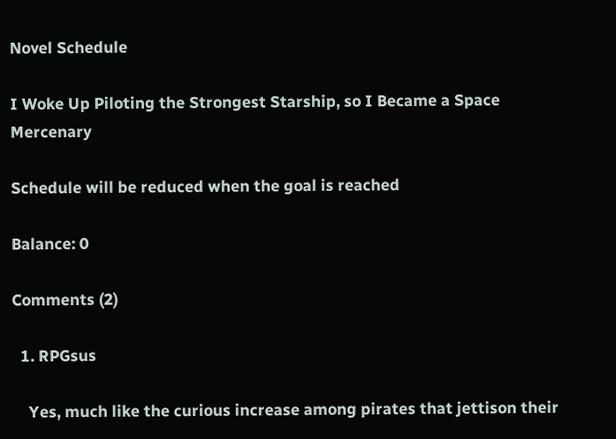Novel Schedule

I Woke Up Piloting the Strongest Starship, so I Became a Space Mercenary

Schedule will be reduced when the goal is reached

Balance: 0

Comments (2)

  1. RPGsus

    Yes, much like the curious increase among pirates that jettison their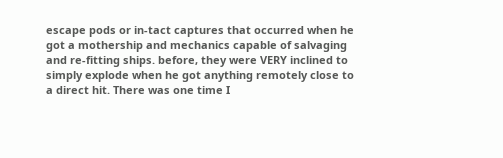escape pods or in-tact captures that occurred when he got a mothership and mechanics capable of salvaging and re-fitting ships. before, they were VERY inclined to simply explode when he got anything remotely close to a direct hit. There was one time I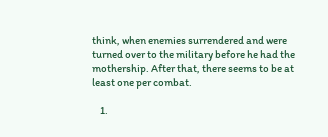think, when enemies surrendered and were turned over to the military before he had the mothership. After that, there seems to be at least one per combat.

    1.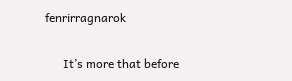fenrirragnarok

      It’s more that before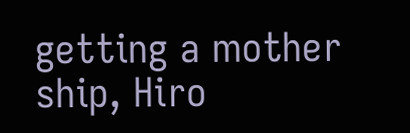getting a mother ship, Hiro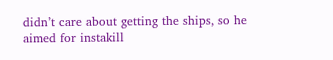didn’t care about getting the ships, so he aimed for instakill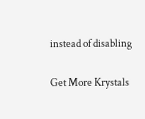instead of disabling

Get More Krystals